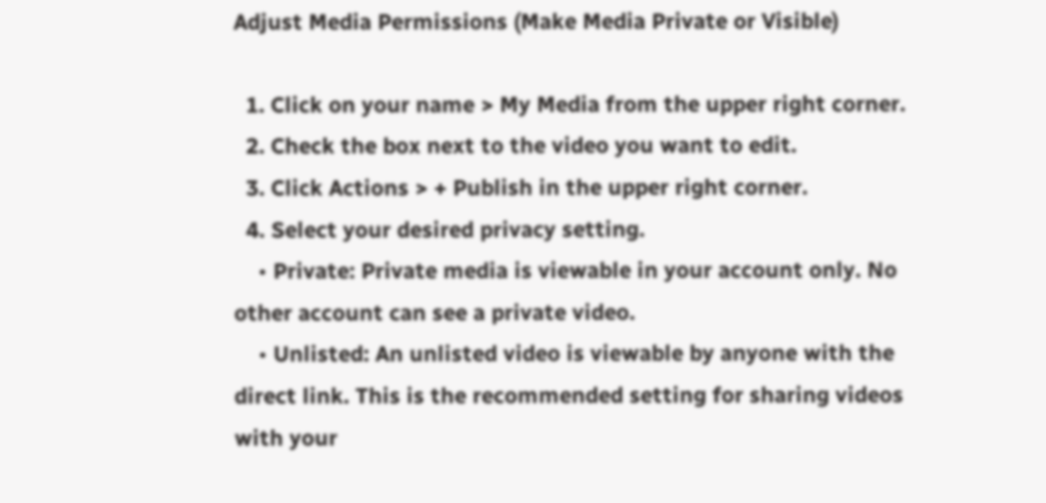Adjust Media Permissions (Make Media Private or Visible)

  1. Click on your name > My Media from the upper right corner.
  2. Check the box next to the video you want to edit.
  3. Click Actions > + Publish in the upper right corner.
  4. Select your desired privacy setting.
    • Private: Private media is viewable in your account only. No other account can see a private video.
    • Unlisted: An unlisted video is viewable by anyone with the direct link. This is the recommended setting for sharing videos with your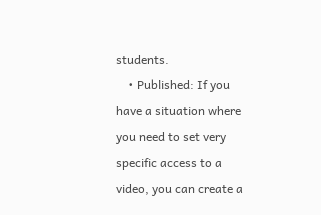students.
    • Published: If you have a situation where you need to set very specific access to a video, you can create a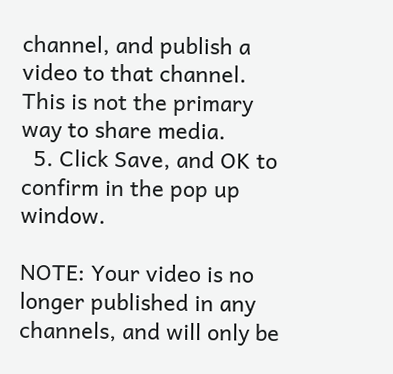channel, and publish a video to that channel. This is not the primary way to share media.
  5. Click Save, and OK to confirm in the pop up window.

NOTE: Your video is no longer published in any channels, and will only be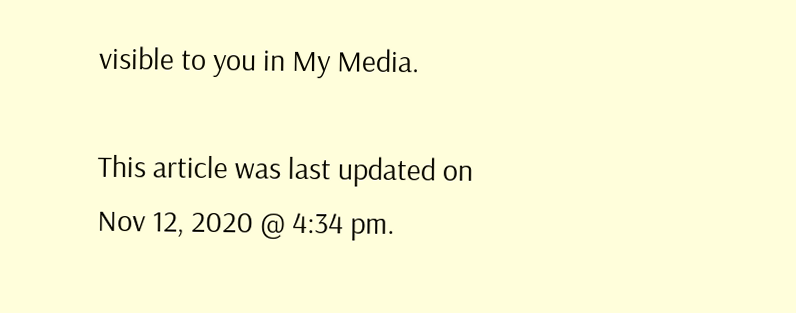visible to you in My Media.

This article was last updated on Nov 12, 2020 @ 4:34 pm.